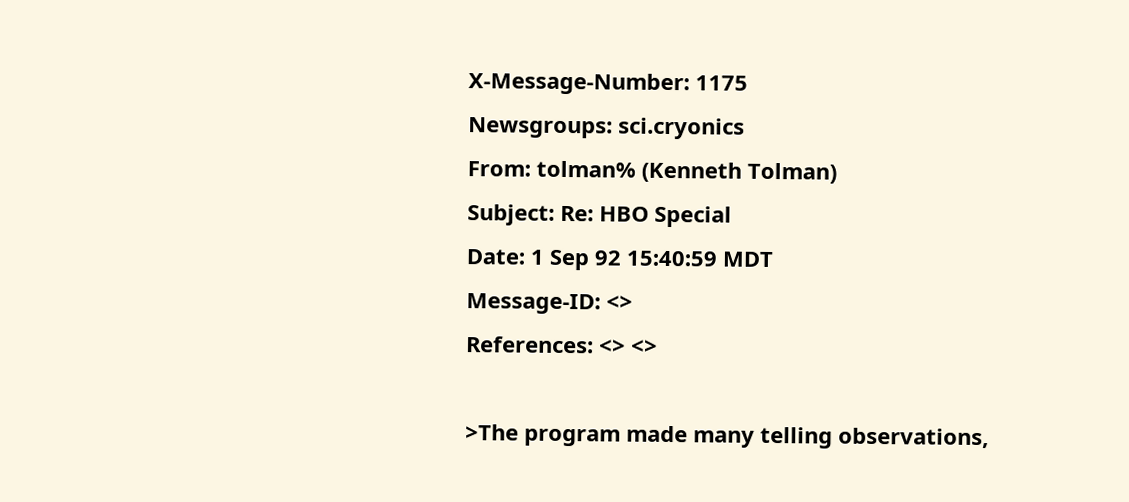X-Message-Number: 1175
Newsgroups: sci.cryonics
From: tolman% (Kenneth Tolman)
Subject: Re: HBO Special
Date: 1 Sep 92 15:40:59 MDT
Message-ID: <>
References: <> <>

>The program made many telling observations,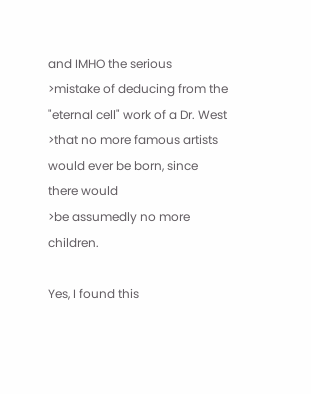and IMHO the serious
>mistake of deducing from the "eternal cell" work of a Dr. West
>that no more famous artists would ever be born, since there would
>be assumedly no more children.

Yes, I found this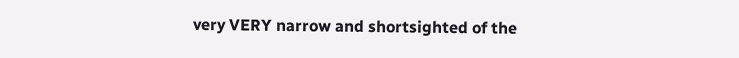very VERY narrow and shortsighted of the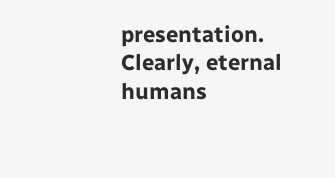presentation.
Clearly, eternal humans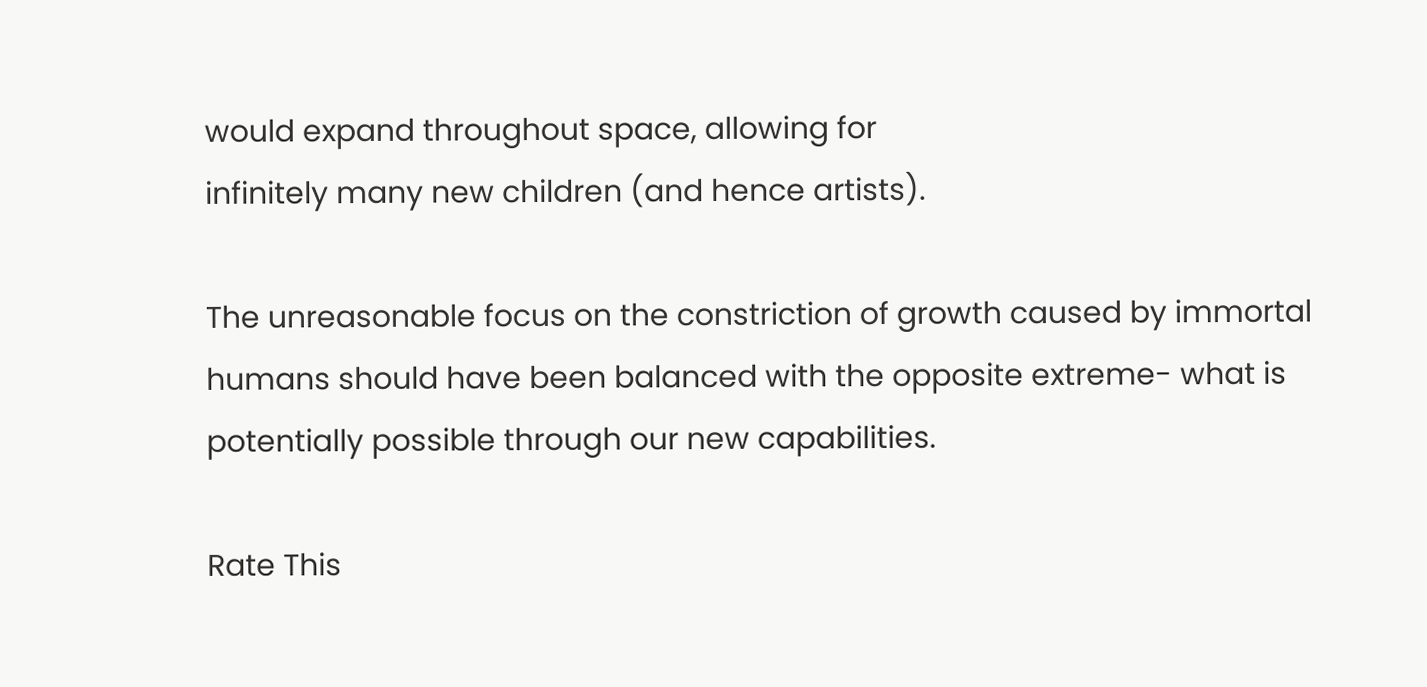would expand throughout space, allowing for
infinitely many new children (and hence artists).

The unreasonable focus on the constriction of growth caused by immortal
humans should have been balanced with the opposite extreme- what is
potentially possible through our new capabilities.

Rate This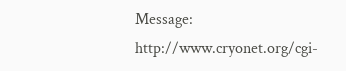Message: http://www.cryonet.org/cgi-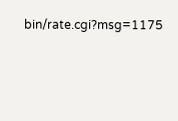bin/rate.cgi?msg=1175